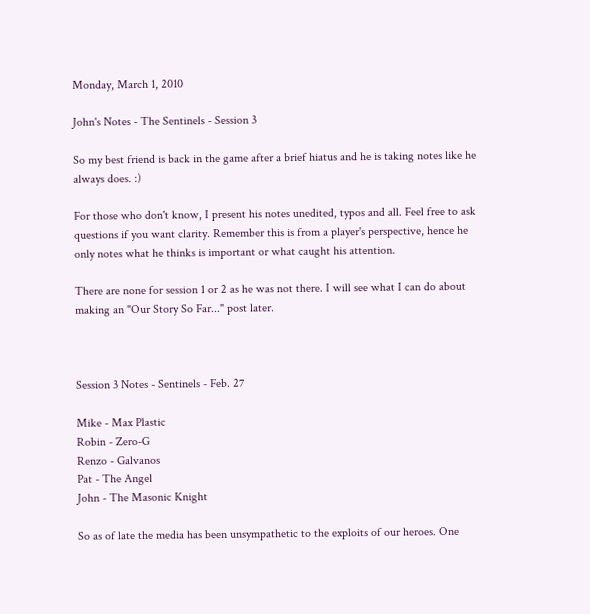Monday, March 1, 2010

John's Notes - The Sentinels - Session 3

So my best friend is back in the game after a brief hiatus and he is taking notes like he always does. :)

For those who don't know, I present his notes unedited, typos and all. Feel free to ask questions if you want clarity. Remember this is from a player's perspective, hence he only notes what he thinks is important or what caught his attention.

There are none for session 1 or 2 as he was not there. I will see what I can do about making an "Our Story So Far..." post later.



Session 3 Notes - Sentinels - Feb. 27

Mike - Max Plastic
Robin - Zero-G
Renzo - Galvanos
Pat - The Angel
John - The Masonic Knight

So as of late the media has been unsympathetic to the exploits of our heroes. One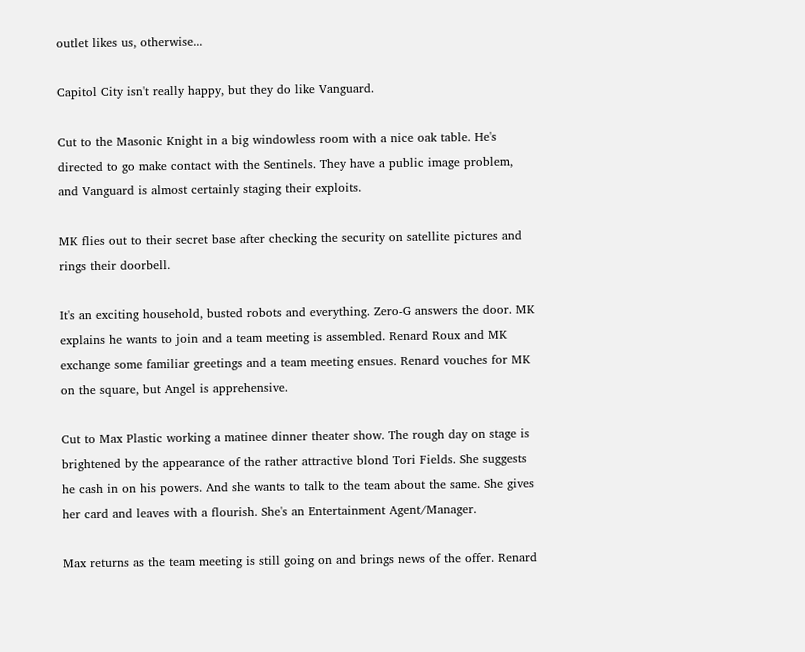outlet likes us, otherwise...

Capitol City isn't really happy, but they do like Vanguard.

Cut to the Masonic Knight in a big windowless room with a nice oak table. He's directed to go make contact with the Sentinels. They have a public image problem, and Vanguard is almost certainly staging their exploits.

MK flies out to their secret base after checking the security on satellite pictures and rings their doorbell.

It's an exciting household, busted robots and everything. Zero-G answers the door. MK explains he wants to join and a team meeting is assembled. Renard Roux and MK exchange some familiar greetings and a team meeting ensues. Renard vouches for MK on the square, but Angel is apprehensive.

Cut to Max Plastic working a matinee dinner theater show. The rough day on stage is brightened by the appearance of the rather attractive blond Tori Fields. She suggests he cash in on his powers. And she wants to talk to the team about the same. She gives her card and leaves with a flourish. She's an Entertainment Agent/Manager.

Max returns as the team meeting is still going on and brings news of the offer. Renard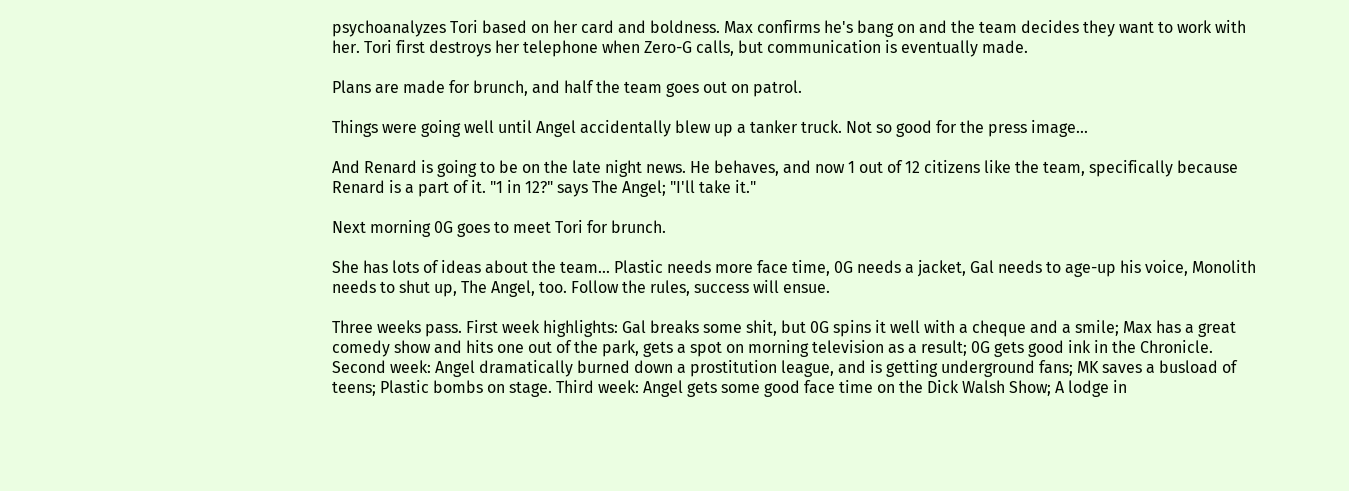psychoanalyzes Tori based on her card and boldness. Max confirms he's bang on and the team decides they want to work with her. Tori first destroys her telephone when Zero-G calls, but communication is eventually made.

Plans are made for brunch, and half the team goes out on patrol.

Things were going well until Angel accidentally blew up a tanker truck. Not so good for the press image...

And Renard is going to be on the late night news. He behaves, and now 1 out of 12 citizens like the team, specifically because Renard is a part of it. "1 in 12?" says The Angel; "I'll take it."

Next morning 0G goes to meet Tori for brunch.

She has lots of ideas about the team... Plastic needs more face time, 0G needs a jacket, Gal needs to age-up his voice, Monolith needs to shut up, The Angel, too. Follow the rules, success will ensue.

Three weeks pass. First week highlights: Gal breaks some shit, but 0G spins it well with a cheque and a smile; Max has a great comedy show and hits one out of the park, gets a spot on morning television as a result; 0G gets good ink in the Chronicle. Second week: Angel dramatically burned down a prostitution league, and is getting underground fans; MK saves a busload of teens; Plastic bombs on stage. Third week: Angel gets some good face time on the Dick Walsh Show; A lodge in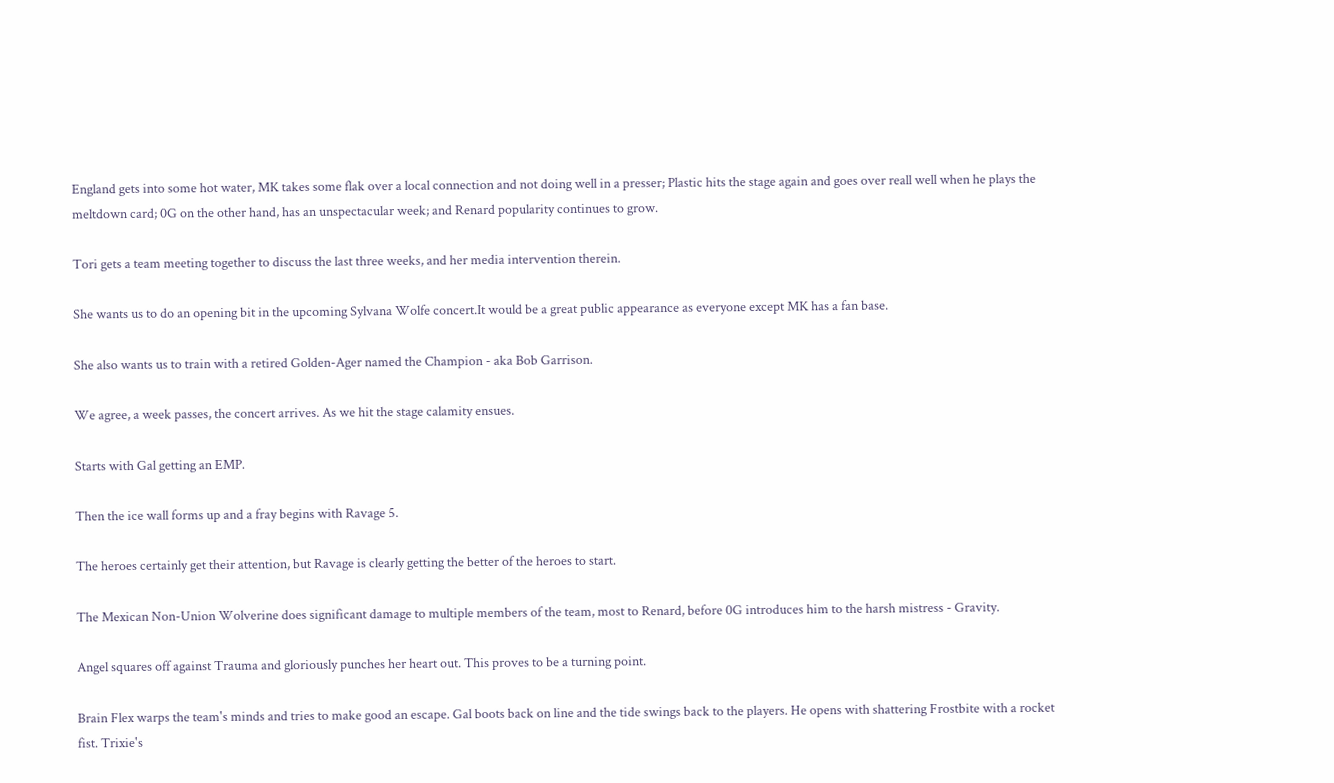England gets into some hot water, MK takes some flak over a local connection and not doing well in a presser; Plastic hits the stage again and goes over reall well when he plays the meltdown card; 0G on the other hand, has an unspectacular week; and Renard popularity continues to grow.

Tori gets a team meeting together to discuss the last three weeks, and her media intervention therein.

She wants us to do an opening bit in the upcoming Sylvana Wolfe concert.It would be a great public appearance as everyone except MK has a fan base.

She also wants us to train with a retired Golden-Ager named the Champion - aka Bob Garrison.

We agree, a week passes, the concert arrives. As we hit the stage calamity ensues.

Starts with Gal getting an EMP.

Then the ice wall forms up and a fray begins with Ravage 5.

The heroes certainly get their attention, but Ravage is clearly getting the better of the heroes to start.

The Mexican Non-Union Wolverine does significant damage to multiple members of the team, most to Renard, before 0G introduces him to the harsh mistress - Gravity.

Angel squares off against Trauma and gloriously punches her heart out. This proves to be a turning point.

Brain Flex warps the team's minds and tries to make good an escape. Gal boots back on line and the tide swings back to the players. He opens with shattering Frostbite with a rocket fist. Trixie's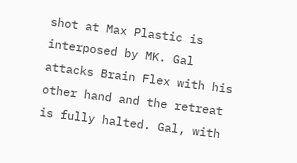shot at Max Plastic is interposed by MK. Gal attacks Brain Flex with his other hand and the retreat is fully halted. Gal, with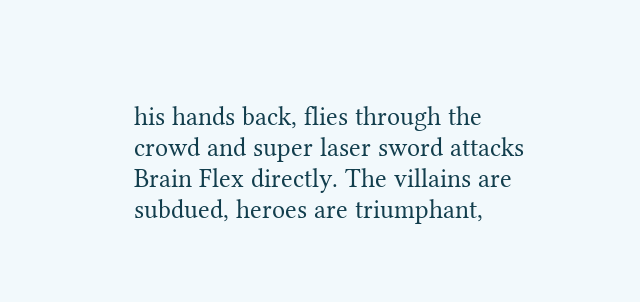his hands back, flies through the crowd and super laser sword attacks Brain Flex directly. The villains are subdued, heroes are triumphant,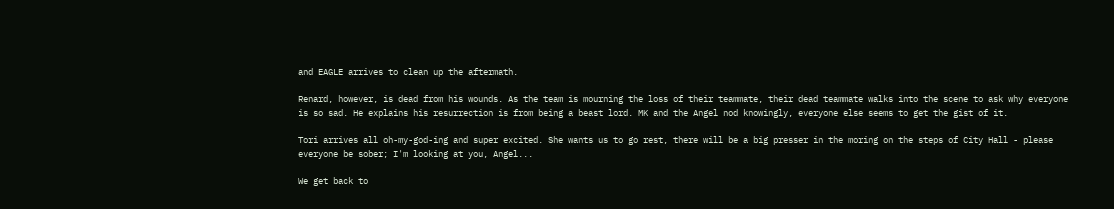and EAGLE arrives to clean up the aftermath.

Renard, however, is dead from his wounds. As the team is mourning the loss of their teammate, their dead teammate walks into the scene to ask why everyone is so sad. He explains his resurrection is from being a beast lord. MK and the Angel nod knowingly, everyone else seems to get the gist of it.

Tori arrives all oh-my-god-ing and super excited. She wants us to go rest, there will be a big presser in the moring on the steps of City Hall - please everyone be sober; I'm looking at you, Angel...

We get back to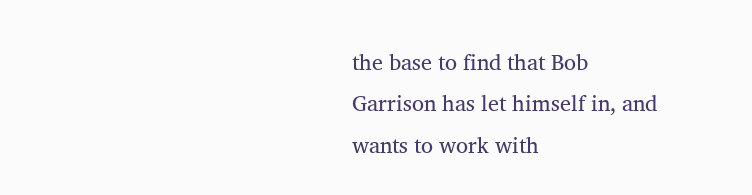the base to find that Bob Garrison has let himself in, and wants to work with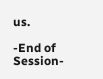us.

-End of Session-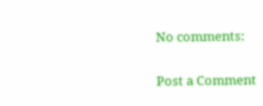No comments:

Post a Comment